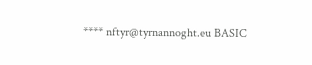**** nftyr@tyrnannoght.eu BASIC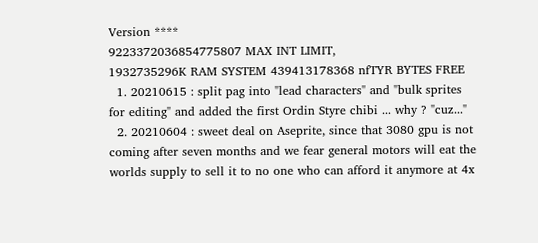Version ****
9223372036854775807 MAX INT LIMIT,
1932735296K RAM SYSTEM 439413178368 nfTYR BYTES FREE
  1. 20210615 : split pag into "lead characters" and "bulk sprites for editing" and added the first Ordin Styre chibi ... why ? "cuz..."
  2. 20210604 : sweet deal on Aseprite, since that 3080 gpu is not coming after seven months and we fear general motors will eat the worlds supply to sell it to no one who can afford it anymore at 4x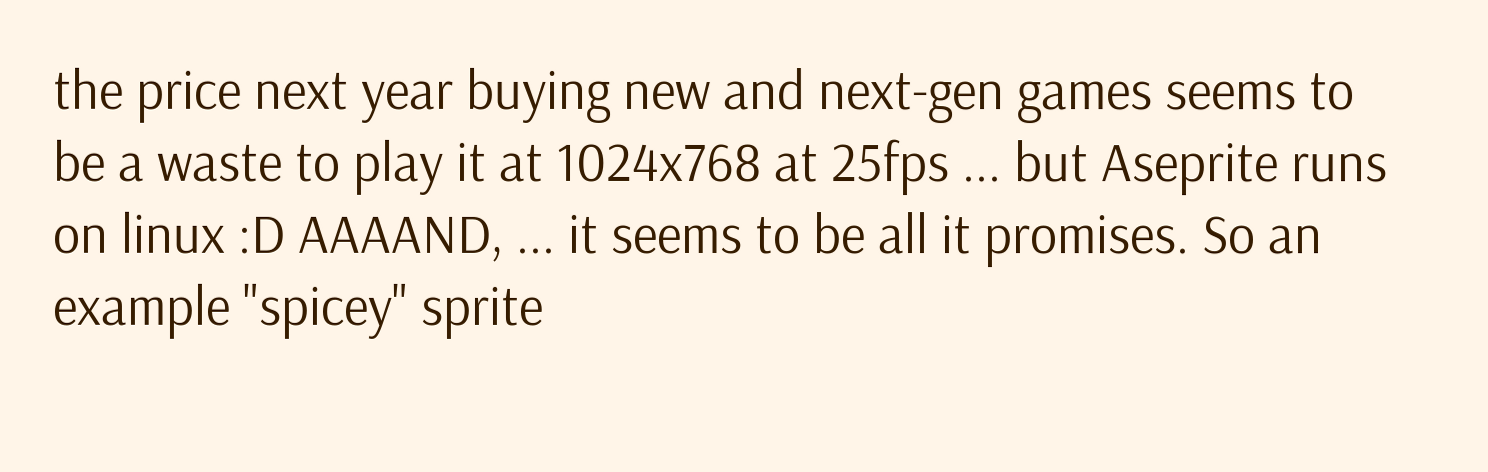the price next year buying new and next-gen games seems to be a waste to play it at 1024x768 at 25fps ... but Aseprite runs on linux :D AAAAND, ... it seems to be all it promises. So an example "spicey" sprite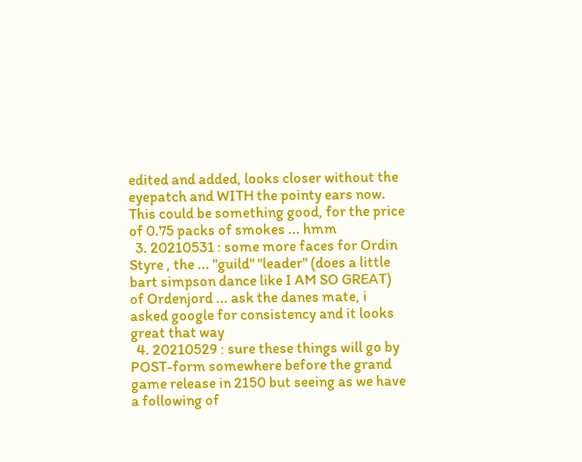edited and added, looks closer without the eyepatch and WITH the pointy ears now. This could be something good, for the price of 0.75 packs of smokes ... hmm
  3. 20210531 : some more faces for Ordin Styre , the ... "guild" "leader" (does a little bart simpson dance like I AM SO GREAT) of Ordenjord ... ask the danes mate, i asked google for consistency and it looks great that way
  4. 20210529 : sure these things will go by POST-form somewhere before the grand game release in 2150 but seeing as we have a following of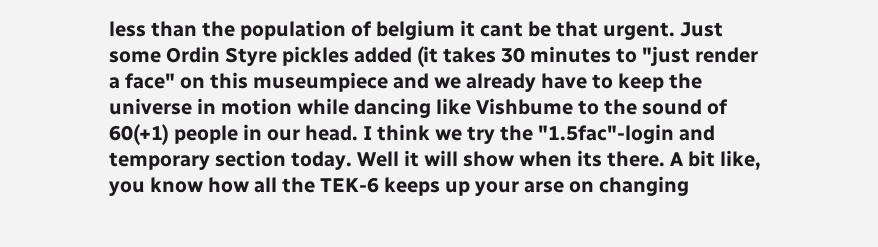less than the population of belgium it cant be that urgent. Just some Ordin Styre pickles added (it takes 30 minutes to "just render a face" on this museumpiece and we already have to keep the universe in motion while dancing like Vishbume to the sound of 60(+1) people in our head. I think we try the "1.5fac"-login and temporary section today. Well it will show when its there. A bit like, you know how all the TEK-6 keeps up your arse on changing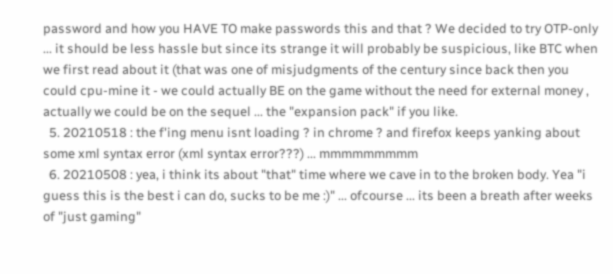password and how you HAVE TO make passwords this and that ? We decided to try OTP-only ... it should be less hassle but since its strange it will probably be suspicious, like BTC when we first read about it (that was one of misjudgments of the century since back then you could cpu-mine it - we could actually BE on the game without the need for external money , actually we could be on the sequel ... the "expansion pack" if you like.
  5. 20210518 : the f'ing menu isnt loading ? in chrome ? and firefox keeps yanking about some xml syntax error (xml syntax error???) ... mmmmmmmmm
  6. 20210508 : yea, i think its about "that" time where we cave in to the broken body. Yea "i guess this is the best i can do, sucks to be me :)" ... ofcourse ... its been a breath after weeks of "just gaming"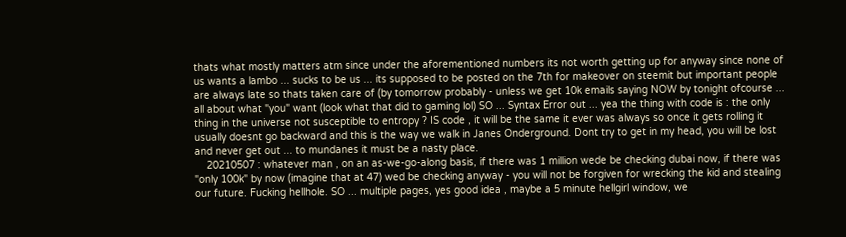thats what mostly matters atm since under the aforementioned numbers its not worth getting up for anyway since none of us wants a lambo ... sucks to be us ... its supposed to be posted on the 7th for makeover on steemit but important people are always late so thats taken care of (by tomorrow probably - unless we get 10k emails saying NOW by tonight ofcourse ... all about what "you" want (look what that did to gaming lol) SO ... Syntax Error out ... yea the thing with code is : the only thing in the universe not susceptible to entropy ? IS code , it will be the same it ever was always so once it gets rolling it usually doesnt go backward and this is the way we walk in Janes Onderground. Dont try to get in my head, you will be lost and never get out ... to mundanes it must be a nasty place.
    20210507 : whatever man , on an as-we-go-along basis, if there was 1 million wede be checking dubai now, if there was "only 100k" by now (imagine that at 47) wed be checking anyway - you will not be forgiven for wrecking the kid and stealing our future. Fucking hellhole. SO ... multiple pages, yes good idea , maybe a 5 minute hellgirl window, we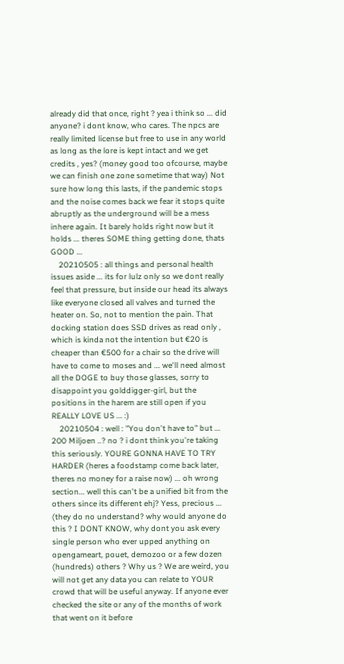already did that once, right ? yea i think so ... did anyone? i dont know, who cares. The npcs are really limited license but free to use in any world as long as the lore is kept intact and we get credits , yes? (money good too ofcourse, maybe we can finish one zone sometime that way) Not sure how long this lasts, if the pandemic stops and the noise comes back we fear it stops quite abruptly as the underground will be a mess inhere again. It barely holds right now but it holds ... theres SOME thing getting done, thats GOOD ...
    20210505 : all things and personal health issues aside ... its for lulz only so we dont really feel that pressure, but inside our head its always like everyone closed all valves and turned the heater on. So, not to mention the pain. That docking station does SSD drives as read only , which is kinda not the intention but €20 is cheaper than €500 for a chair so the drive will have to come to moses and ... we'll need almost all the DOGE to buy those glasses, sorry to disappoint you golddigger-girl, but the positions in the harem are still open if you REALLY LOVE US ... :)
    20210504 : well : "You don't have to" but ... 200 Miljoen ..? no ? i dont think you're taking this seriously. YOURE GONNA HAVE TO TRY HARDER (heres a foodstamp come back later, theres no money for a raise now) ... oh wrong section... well this can't be a unified bit from the others since its different ehj? Yess, precious ... (they do no understand? why would anyone do this ? I DONT KNOW, why dont you ask every single person who ever upped anything on opengameart, pouet, demozoo or a few dozen (hundreds) others ? Why us ? We are weird, you will not get any data you can relate to YOUR crowd that will be useful anyway. If anyone ever checked the site or any of the months of work that went on it before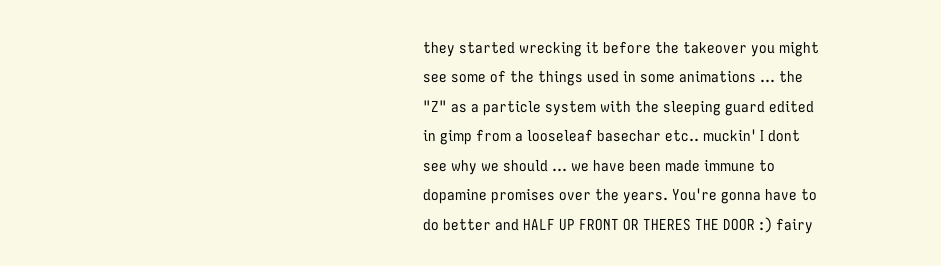they started wrecking it before the takeover you might see some of the things used in some animations ... the "Z" as a particle system with the sleeping guard edited in gimp from a looseleaf basechar etc.. muckin' I dont see why we should ... we have been made immune to dopamine promises over the years. You're gonna have to do better and HALF UP FRONT OR THERES THE DOOR :) fairy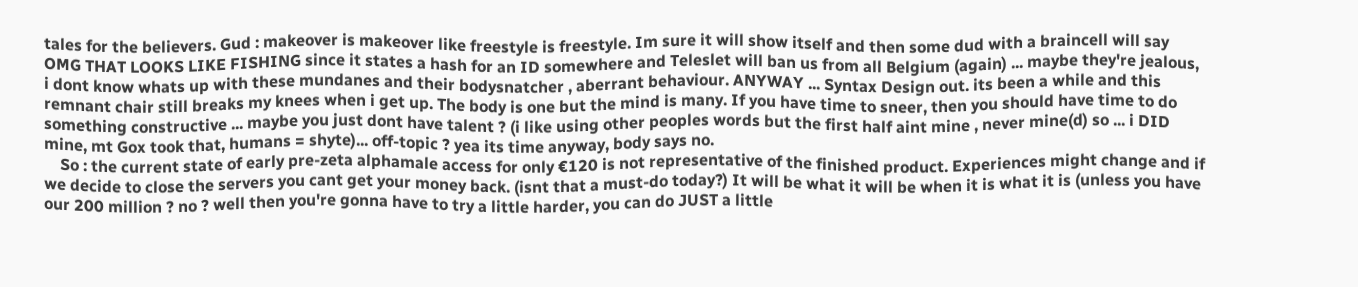tales for the believers. Gud : makeover is makeover like freestyle is freestyle. Im sure it will show itself and then some dud with a braincell will say OMG THAT LOOKS LIKE FISHING since it states a hash for an ID somewhere and Teleslet will ban us from all Belgium (again) ... maybe they're jealous, i dont know whats up with these mundanes and their bodysnatcher , aberrant behaviour. ANYWAY ... Syntax Design out. its been a while and this remnant chair still breaks my knees when i get up. The body is one but the mind is many. If you have time to sneer, then you should have time to do something constructive ... maybe you just dont have talent ? (i like using other peoples words but the first half aint mine , never mine(d) so ... i DID mine, mt Gox took that, humans = shyte)... off-topic ? yea its time anyway, body says no.
    So : the current state of early pre-zeta alphamale access for only €120 is not representative of the finished product. Experiences might change and if we decide to close the servers you cant get your money back. (isnt that a must-do today?) It will be what it will be when it is what it is (unless you have our 200 million ? no ? well then you're gonna have to try a little harder, you can do JUST a little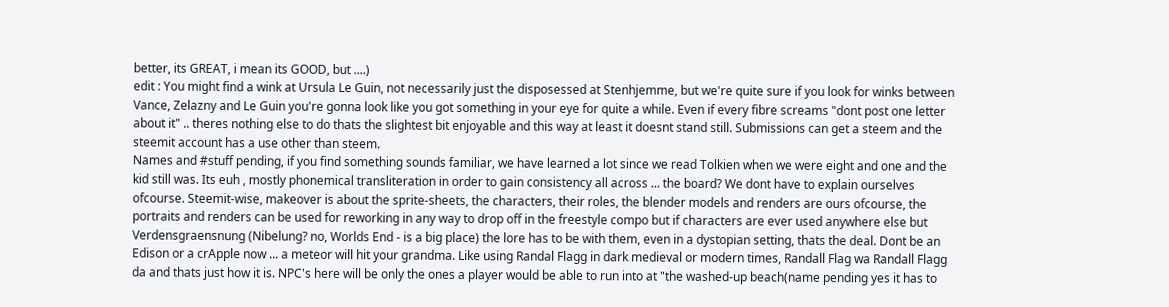better, its GREAT, i mean its GOOD, but ....)
edit : You might find a wink at Ursula Le Guin, not necessarily just the disposessed at Stenhjemme, but we're quite sure if you look for winks between Vance, Zelazny and Le Guin you're gonna look like you got something in your eye for quite a while. Even if every fibre screams "dont post one letter about it" .. theres nothing else to do thats the slightest bit enjoyable and this way at least it doesnt stand still. Submissions can get a steem and the steemit account has a use other than steem.
Names and #stuff pending, if you find something sounds familiar, we have learned a lot since we read Tolkien when we were eight and one and the kid still was. Its euh , mostly phonemical transliteration in order to gain consistency all across ... the board? We dont have to explain ourselves ofcourse. Steemit-wise, makeover is about the sprite-sheets, the characters, their roles, the blender models and renders are ours ofcourse, the portraits and renders can be used for reworking in any way to drop off in the freestyle compo but if characters are ever used anywhere else but Verdensgraensnung (Nibelung? no, Worlds End - is a big place) the lore has to be with them, even in a dystopian setting, thats the deal. Dont be an Edison or a crApple now ... a meteor will hit your grandma. Like using Randal Flagg in dark medieval or modern times, Randall Flag wa Randall Flagg da and thats just how it is. NPC's here will be only the ones a player would be able to run into at "the washed-up beach(name pending yes it has to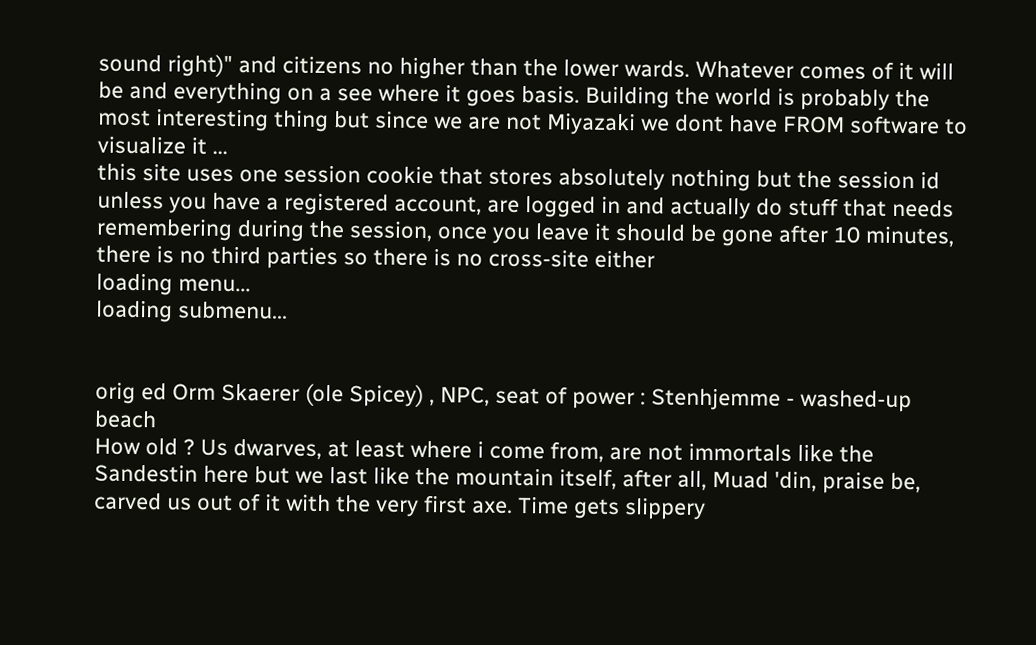sound right)" and citizens no higher than the lower wards. Whatever comes of it will be and everything on a see where it goes basis. Building the world is probably the most interesting thing but since we are not Miyazaki we dont have FROM software to visualize it ...
this site uses one session cookie that stores absolutely nothing but the session id unless you have a registered account, are logged in and actually do stuff that needs remembering during the session, once you leave it should be gone after 10 minutes, there is no third parties so there is no cross-site either
loading menu...
loading submenu...


orig ed Orm Skaerer (ole Spicey) , NPC, seat of power : Stenhjemme - washed-up beach
How old ? Us dwarves, at least where i come from, are not immortals like the Sandestin here but we last like the mountain itself, after all, Muad 'din, praise be, carved us out of it with the very first axe. Time gets slippery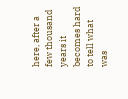here, after a few thousand years it becomes hard to tell what was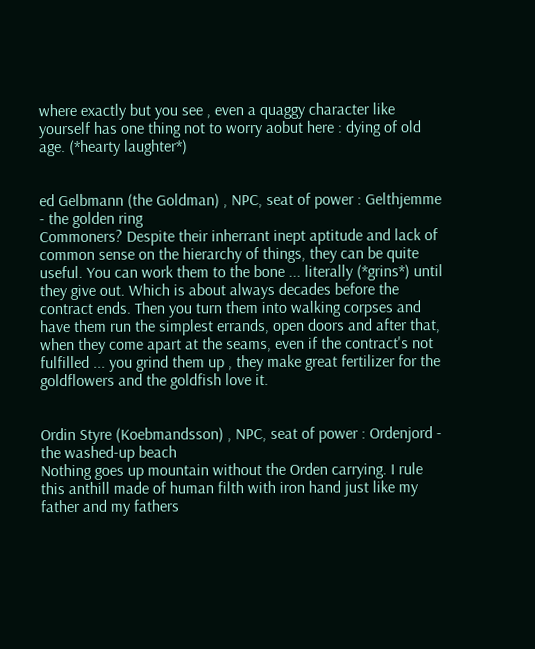where exactly but you see , even a quaggy character like yourself has one thing not to worry aobut here : dying of old age. (*hearty laughter*)


ed Gelbmann (the Goldman) , NPC, seat of power : Gelthjemme - the golden ring
Commoners? Despite their inherrant inept aptitude and lack of common sense on the hierarchy of things, they can be quite useful. You can work them to the bone ... literally (*grins*) until they give out. Which is about always decades before the contract ends. Then you turn them into walking corpses and have them run the simplest errands, open doors and after that, when they come apart at the seams, even if the contract's not fulfilled ... you grind them up , they make great fertilizer for the goldflowers and the goldfish love it.


Ordin Styre (Koebmandsson) , NPC, seat of power : Ordenjord - the washed-up beach
Nothing goes up mountain without the Orden carrying. I rule this anthill made of human filth with iron hand just like my father and my fathers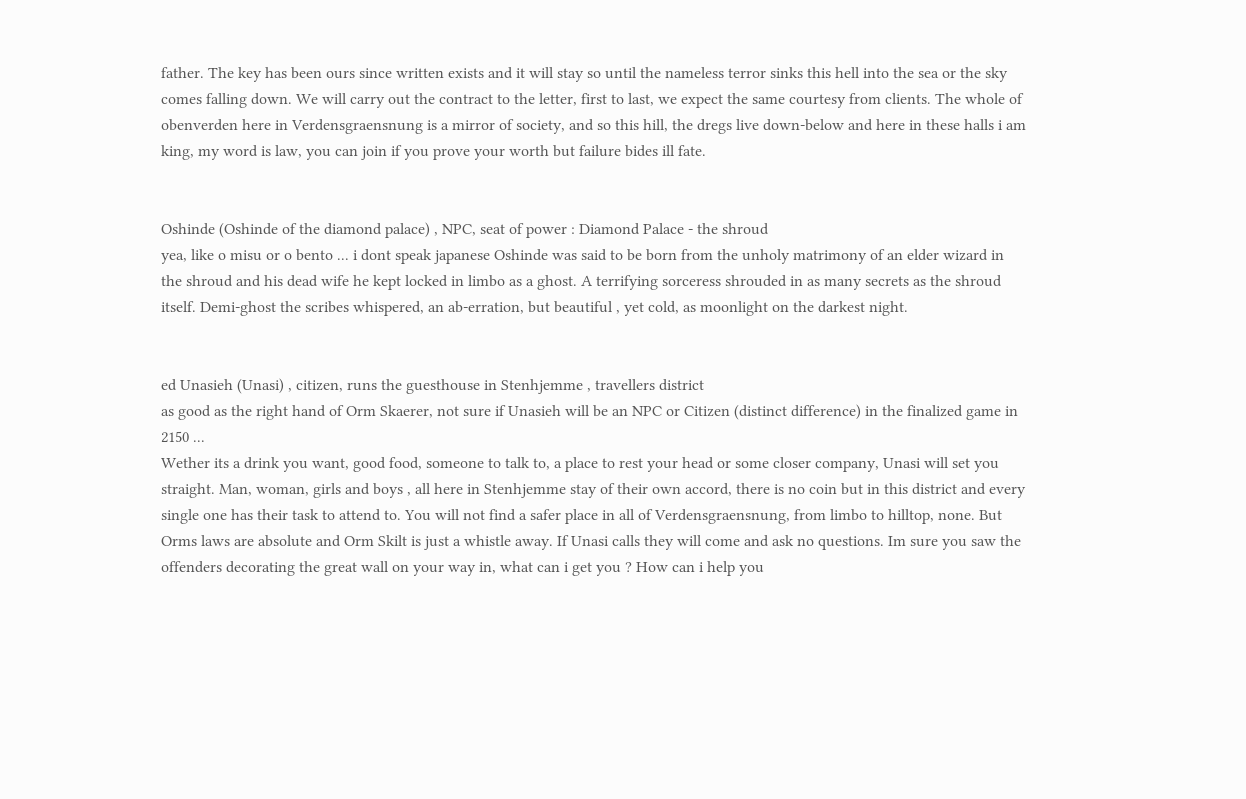father. The key has been ours since written exists and it will stay so until the nameless terror sinks this hell into the sea or the sky comes falling down. We will carry out the contract to the letter, first to last, we expect the same courtesy from clients. The whole of obenverden here in Verdensgraensnung is a mirror of society, and so this hill, the dregs live down-below and here in these halls i am king, my word is law, you can join if you prove your worth but failure bides ill fate.


Oshinde (Oshinde of the diamond palace) , NPC, seat of power : Diamond Palace - the shroud
yea, like o misu or o bento ... i dont speak japanese Oshinde was said to be born from the unholy matrimony of an elder wizard in the shroud and his dead wife he kept locked in limbo as a ghost. A terrifying sorceress shrouded in as many secrets as the shroud itself. Demi-ghost the scribes whispered, an ab-erration, but beautiful , yet cold, as moonlight on the darkest night.


ed Unasieh (Unasi) , citizen, runs the guesthouse in Stenhjemme , travellers district
as good as the right hand of Orm Skaerer, not sure if Unasieh will be an NPC or Citizen (distinct difference) in the finalized game in 2150 ...
Wether its a drink you want, good food, someone to talk to, a place to rest your head or some closer company, Unasi will set you straight. Man, woman, girls and boys , all here in Stenhjemme stay of their own accord, there is no coin but in this district and every single one has their task to attend to. You will not find a safer place in all of Verdensgraensnung, from limbo to hilltop, none. But Orms laws are absolute and Orm Skilt is just a whistle away. If Unasi calls they will come and ask no questions. Im sure you saw the offenders decorating the great wall on your way in, what can i get you ? How can i help you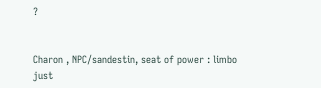?


Charon , NPC/sandestin, seat of power : limbo
just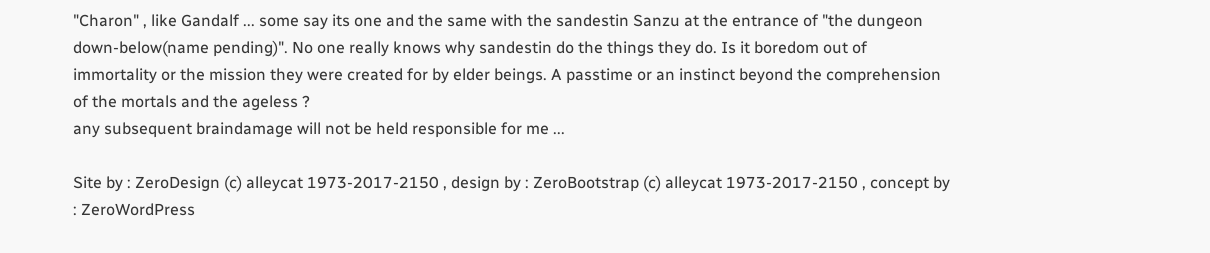"Charon" , like Gandalf ... some say its one and the same with the sandestin Sanzu at the entrance of "the dungeon down-below(name pending)". No one really knows why sandestin do the things they do. Is it boredom out of immortality or the mission they were created for by elder beings. A passtime or an instinct beyond the comprehension of the mortals and the ageless ?
any subsequent braindamage will not be held responsible for me ...

Site by : ZeroDesign (c) alleycat 1973-2017-2150 , design by : ZeroBootstrap (c) alleycat 1973-2017-2150 , concept by : ZeroWordPress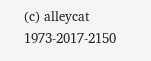(c) alleycat 1973-2017-2150